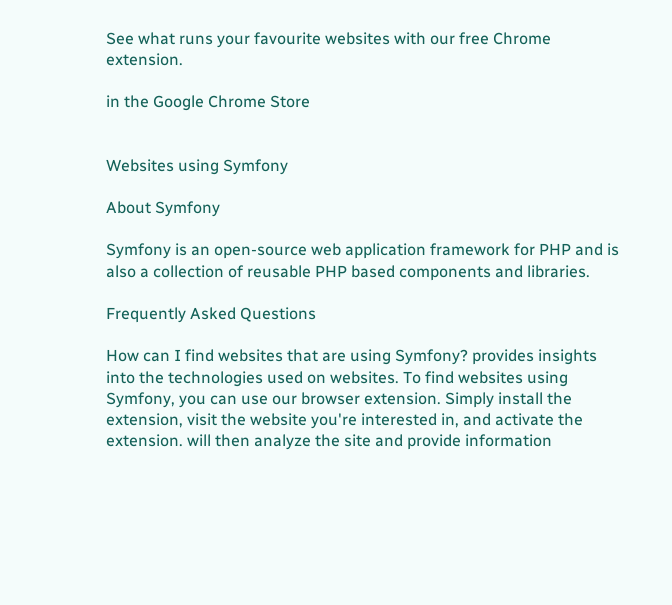See what runs your favourite websites with our free Chrome extension.

in the Google Chrome Store


Websites using Symfony

About Symfony

Symfony is an open-source web application framework for PHP and is also a collection of reusable PHP based components and libraries.

Frequently Asked Questions

How can I find websites that are using Symfony? provides insights into the technologies used on websites. To find websites using Symfony, you can use our browser extension. Simply install the extension, visit the website you're interested in, and activate the extension. will then analyze the site and provide information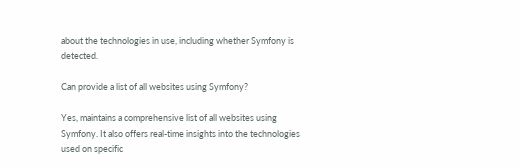about the technologies in use, including whether Symfony is detected.

Can provide a list of all websites using Symfony?

Yes, maintains a comprehensive list of all websites using Symfony. It also offers real-time insights into the technologies used on specific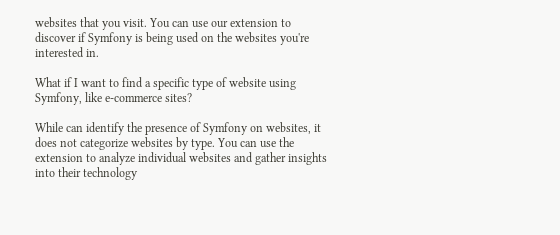websites that you visit. You can use our extension to discover if Symfony is being used on the websites you're interested in.

What if I want to find a specific type of website using Symfony, like e-commerce sites?

While can identify the presence of Symfony on websites, it does not categorize websites by type. You can use the extension to analyze individual websites and gather insights into their technology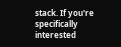stack. If you're specifically interested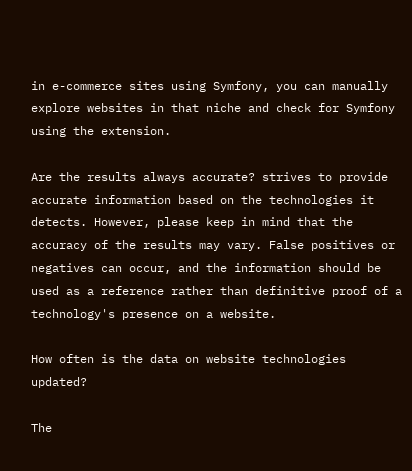in e-commerce sites using Symfony, you can manually explore websites in that niche and check for Symfony using the extension.

Are the results always accurate? strives to provide accurate information based on the technologies it detects. However, please keep in mind that the accuracy of the results may vary. False positives or negatives can occur, and the information should be used as a reference rather than definitive proof of a technology's presence on a website.

How often is the data on website technologies updated?

The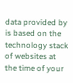data provided by is based on the technology stack of websites at the time of your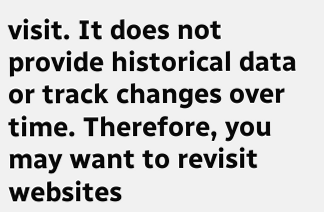visit. It does not provide historical data or track changes over time. Therefore, you may want to revisit websites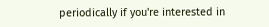periodically if you're interested in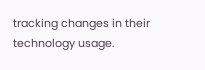tracking changes in their technology usage.